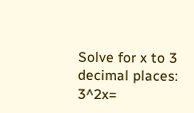Solve for x to 3 decimal places: 3^2x=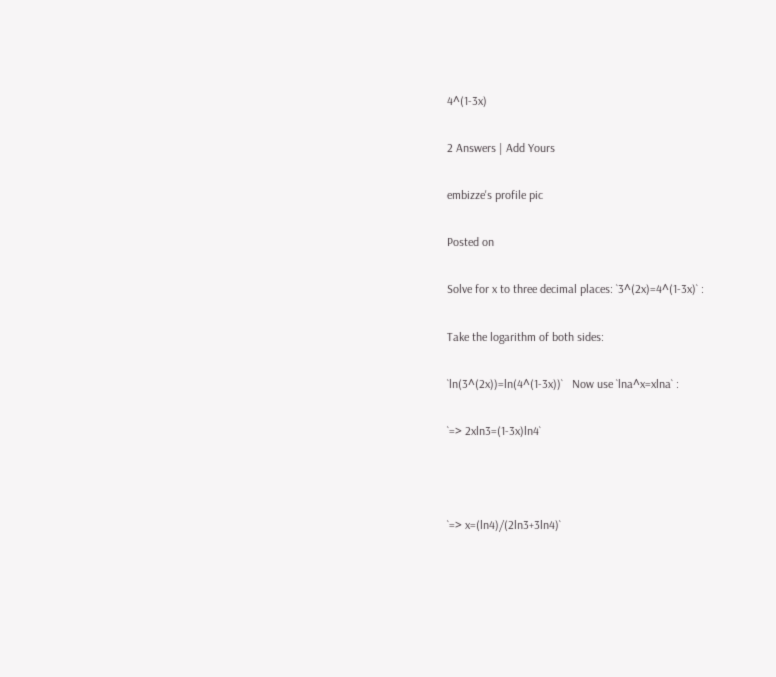4^(1-3x)

2 Answers | Add Yours

embizze's profile pic

Posted on

Solve for x to three decimal places: `3^(2x)=4^(1-3x)` :

Take the logarithm of both sides:

`ln(3^(2x))=ln(4^(1-3x))`   Now use `lna^x=xlna` :

`=> 2xln3=(1-3x)ln4`



`=> x=(ln4)/(2ln3+3ln4)`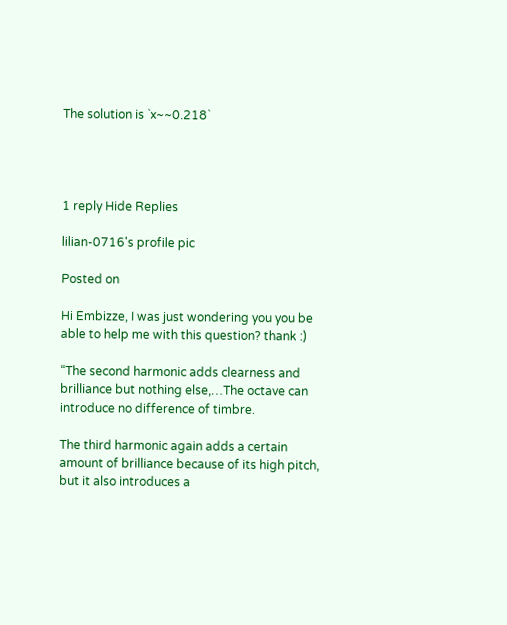The solution is `x~~0.218`




1 reply Hide Replies

lilian-0716's profile pic

Posted on

Hi Embizze, I was just wondering you you be able to help me with this question? thank :)

“The second harmonic adds clearness and brilliance but nothing else,…The octave can introduce no difference of timbre.

The third harmonic again adds a certain amount of brilliance because of its high pitch, but it also introduces a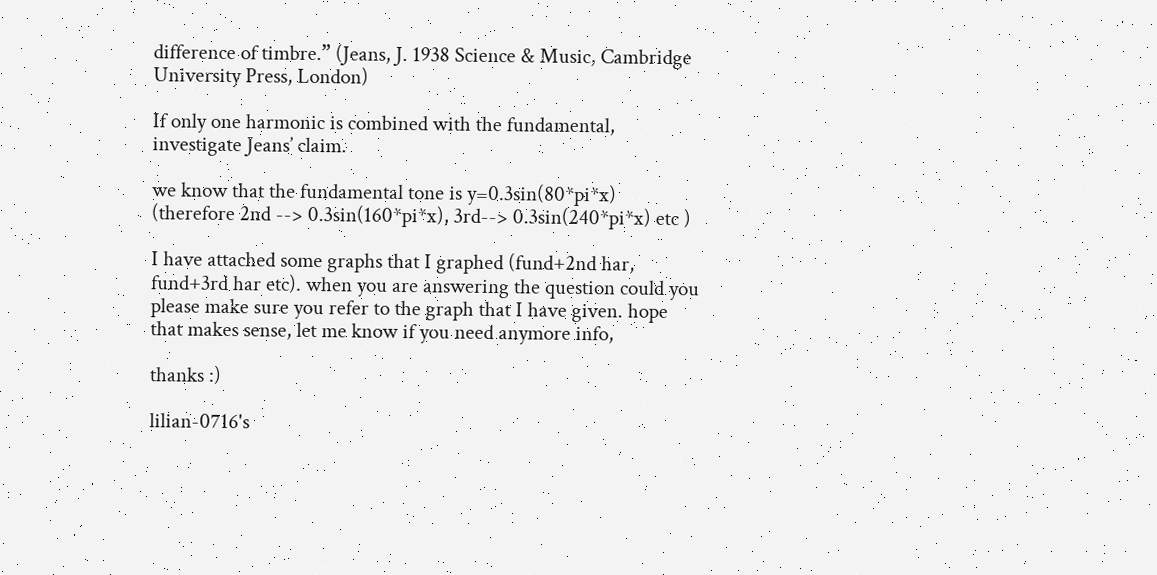difference of timbre.” (Jeans, J. 1938 Science & Music, Cambridge University Press, London)

If only one harmonic is combined with the fundamental, investigate Jeans’ claim.

we know that the fundamental tone is y=0.3sin(80*pi*x) (therefore 2nd --> 0.3sin(160*pi*x), 3rd--> 0.3sin(240*pi*x) etc )

I have attached some graphs that I graphed (fund+2nd har, fund+3rd har etc). when you are answering the question could you please make sure you refer to the graph that I have given. hope that makes sense, let me know if you need anymore info,

thanks :)

lilian-0716's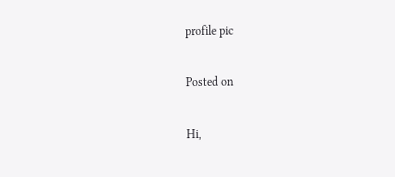profile pic

Posted on

Hi,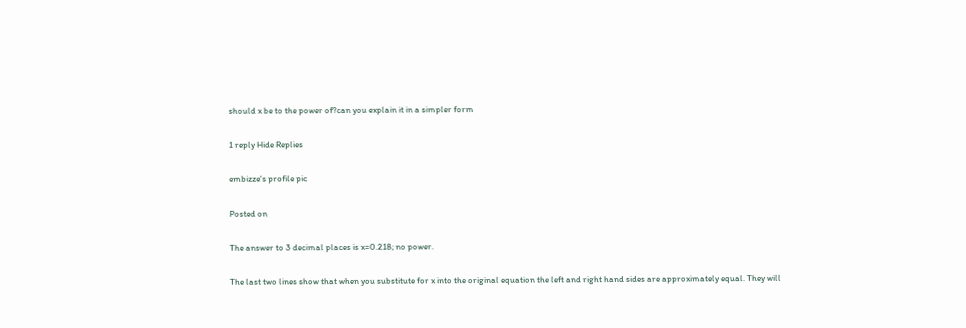should x be to the power of?can you explain it in a simpler form

1 reply Hide Replies

embizze's profile pic

Posted on

The answer to 3 decimal places is x=0.218; no power.

The last two lines show that when you substitute for x into the original equation the left and right hand sides are approximately equal. They will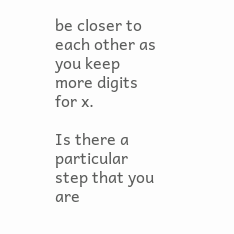be closer to each other as you keep more digits for x.

Is there a particular step that you are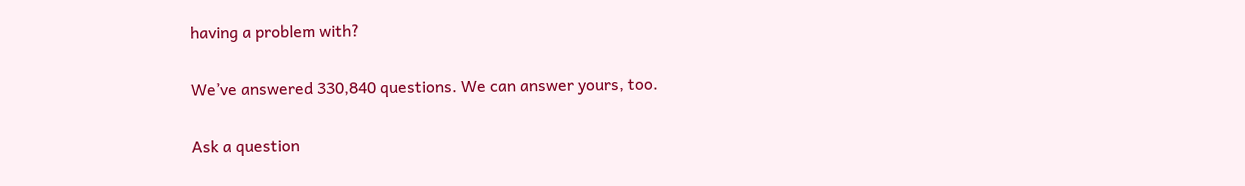having a problem with?

We’ve answered 330,840 questions. We can answer yours, too.

Ask a question